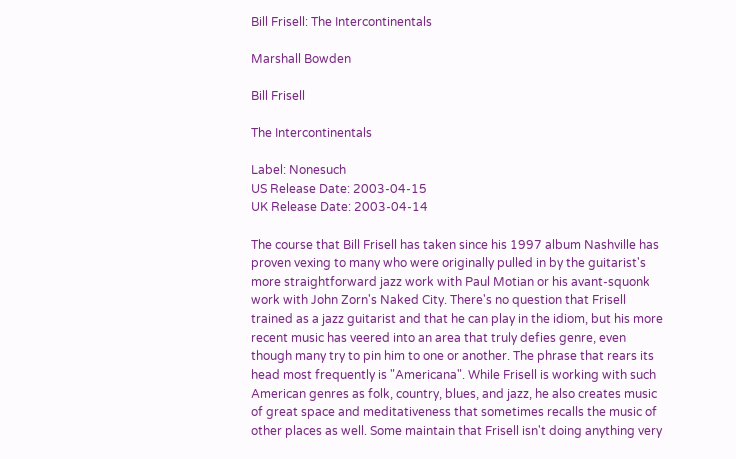Bill Frisell: The Intercontinentals

Marshall Bowden

Bill Frisell

The Intercontinentals

Label: Nonesuch
US Release Date: 2003-04-15
UK Release Date: 2003-04-14

The course that Bill Frisell has taken since his 1997 album Nashville has proven vexing to many who were originally pulled in by the guitarist's more straightforward jazz work with Paul Motian or his avant-squonk work with John Zorn's Naked City. There's no question that Frisell trained as a jazz guitarist and that he can play in the idiom, but his more recent music has veered into an area that truly defies genre, even though many try to pin him to one or another. The phrase that rears its head most frequently is "Americana". While Frisell is working with such American genres as folk, country, blues, and jazz, he also creates music of great space and meditativeness that sometimes recalls the music of other places as well. Some maintain that Frisell isn't doing anything very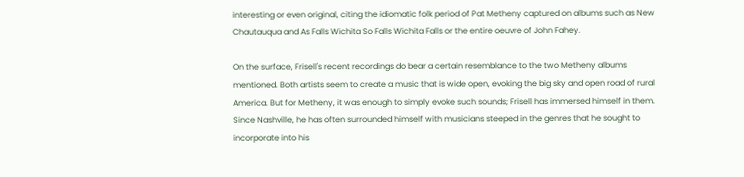interesting or even original, citing the idiomatic folk period of Pat Metheny captured on albums such as New Chautauqua and As Falls Wichita So Falls Wichita Falls or the entire oeuvre of John Fahey.

On the surface, Frisell's recent recordings do bear a certain resemblance to the two Metheny albums mentioned. Both artists seem to create a music that is wide open, evoking the big sky and open road of rural America. But for Metheny, it was enough to simply evoke such sounds; Frisell has immersed himself in them. Since Nashville, he has often surrounded himself with musicians steeped in the genres that he sought to incorporate into his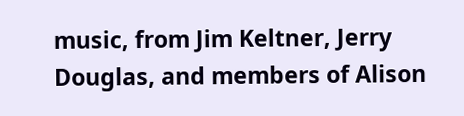music, from Jim Keltner, Jerry Douglas, and members of Alison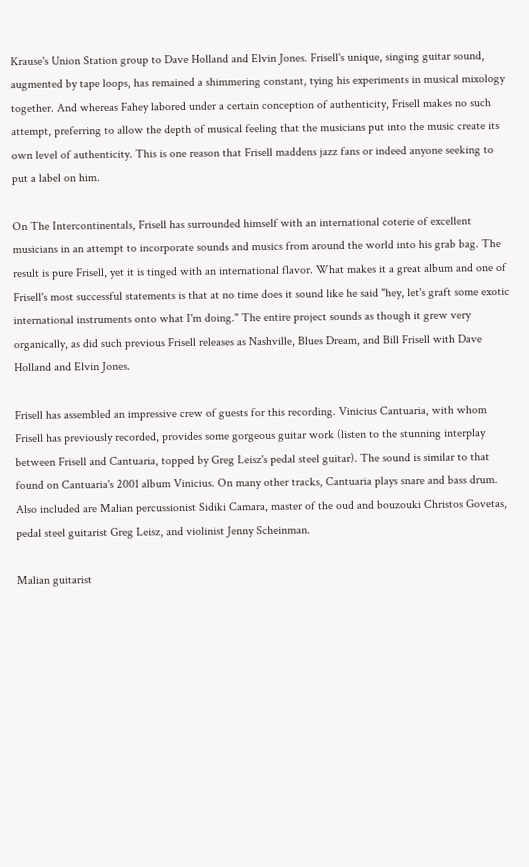Krause's Union Station group to Dave Holland and Elvin Jones. Frisell's unique, singing guitar sound, augmented by tape loops, has remained a shimmering constant, tying his experiments in musical mixology together. And whereas Fahey labored under a certain conception of authenticity, Frisell makes no such attempt, preferring to allow the depth of musical feeling that the musicians put into the music create its own level of authenticity. This is one reason that Frisell maddens jazz fans or indeed anyone seeking to put a label on him.

On The Intercontinentals, Frisell has surrounded himself with an international coterie of excellent musicians in an attempt to incorporate sounds and musics from around the world into his grab bag. The result is pure Frisell, yet it is tinged with an international flavor. What makes it a great album and one of Frisell's most successful statements is that at no time does it sound like he said "hey, let's graft some exotic international instruments onto what I'm doing." The entire project sounds as though it grew very organically, as did such previous Frisell releases as Nashville, Blues Dream, and Bill Frisell with Dave Holland and Elvin Jones.

Frisell has assembled an impressive crew of guests for this recording. Vinicius Cantuaria, with whom Frisell has previously recorded, provides some gorgeous guitar work (listen to the stunning interplay between Frisell and Cantuaria, topped by Greg Leisz's pedal steel guitar). The sound is similar to that found on Cantuaria's 2001 album Vinicius. On many other tracks, Cantuaria plays snare and bass drum. Also included are Malian percussionist Sidiki Camara, master of the oud and bouzouki Christos Govetas, pedal steel guitarist Greg Leisz, and violinist Jenny Scheinman.

Malian guitarist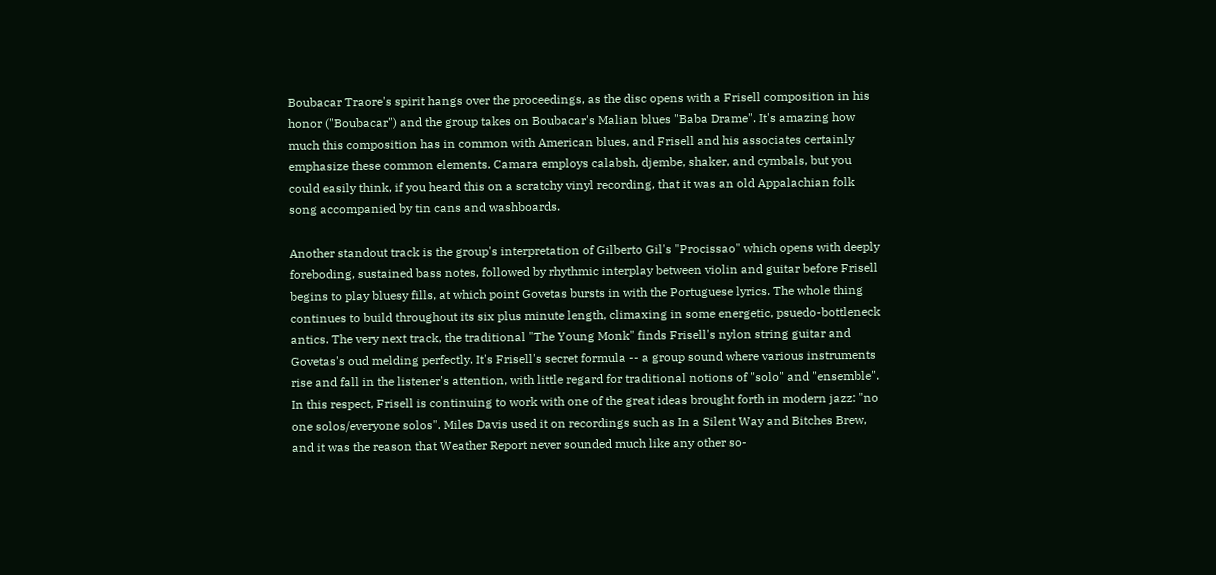Boubacar Traore's spirit hangs over the proceedings, as the disc opens with a Frisell composition in his honor ("Boubacar") and the group takes on Boubacar's Malian blues "Baba Drame". It's amazing how much this composition has in common with American blues, and Frisell and his associates certainly emphasize these common elements. Camara employs calabsh, djembe, shaker, and cymbals, but you could easily think, if you heard this on a scratchy vinyl recording, that it was an old Appalachian folk song accompanied by tin cans and washboards.

Another standout track is the group's interpretation of Gilberto Gil's "Procissao" which opens with deeply foreboding, sustained bass notes, followed by rhythmic interplay between violin and guitar before Frisell begins to play bluesy fills, at which point Govetas bursts in with the Portuguese lyrics. The whole thing continues to build throughout its six plus minute length, climaxing in some energetic, psuedo-bottleneck antics. The very next track, the traditional "The Young Monk" finds Frisell's nylon string guitar and Govetas's oud melding perfectly. It's Frisell's secret formula -- a group sound where various instruments rise and fall in the listener's attention, with little regard for traditional notions of "solo" and "ensemble". In this respect, Frisell is continuing to work with one of the great ideas brought forth in modern jazz: "no one solos/everyone solos". Miles Davis used it on recordings such as In a Silent Way and Bitches Brew, and it was the reason that Weather Report never sounded much like any other so-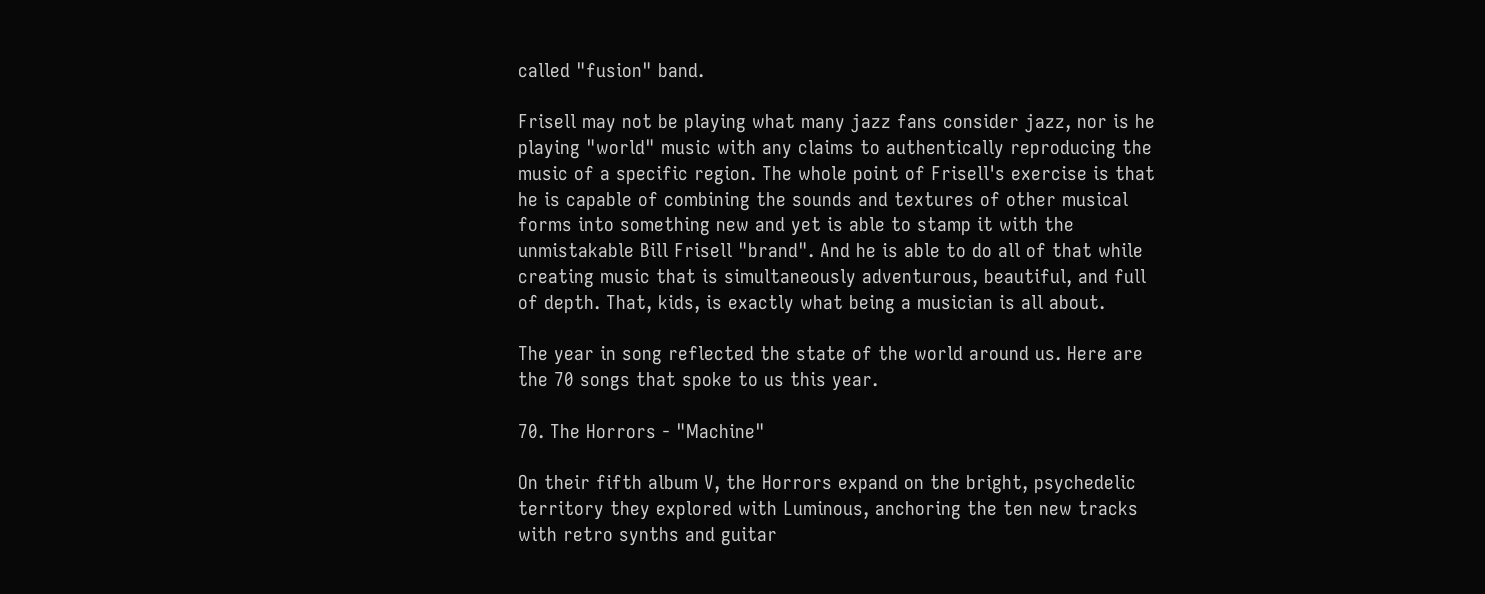called "fusion" band.

Frisell may not be playing what many jazz fans consider jazz, nor is he playing "world" music with any claims to authentically reproducing the music of a specific region. The whole point of Frisell's exercise is that he is capable of combining the sounds and textures of other musical forms into something new and yet is able to stamp it with the unmistakable Bill Frisell "brand". And he is able to do all of that while creating music that is simultaneously adventurous, beautiful, and full of depth. That, kids, is exactly what being a musician is all about.

The year in song reflected the state of the world around us. Here are the 70 songs that spoke to us this year.

70. The Horrors - "Machine"

On their fifth album V, the Horrors expand on the bright, psychedelic territory they explored with Luminous, anchoring the ten new tracks with retro synths and guitar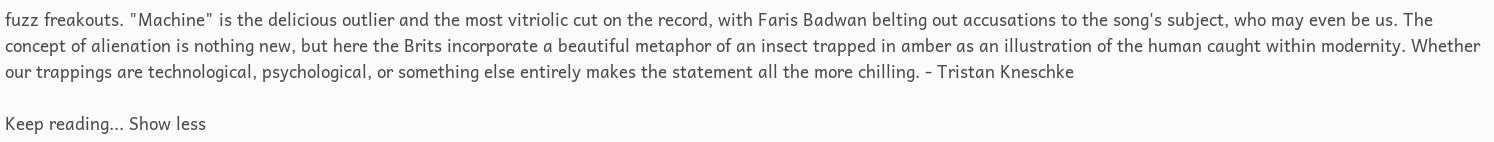fuzz freakouts. "Machine" is the delicious outlier and the most vitriolic cut on the record, with Faris Badwan belting out accusations to the song's subject, who may even be us. The concept of alienation is nothing new, but here the Brits incorporate a beautiful metaphor of an insect trapped in amber as an illustration of the human caught within modernity. Whether our trappings are technological, psychological, or something else entirely makes the statement all the more chilling. - Tristan Kneschke

Keep reading... Show less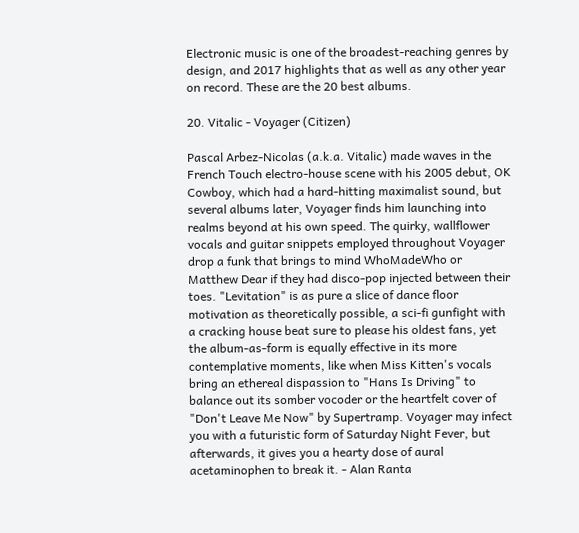Electronic music is one of the broadest-reaching genres by design, and 2017 highlights that as well as any other year on record. These are the 20 best albums.

20. Vitalic - Voyager (Citizen)

Pascal Arbez-Nicolas (a.k.a. Vitalic) made waves in the French Touch electro-house scene with his 2005 debut, OK Cowboy, which had a hard-hitting maximalist sound, but several albums later, Voyager finds him launching into realms beyond at his own speed. The quirky, wallflower vocals and guitar snippets employed throughout Voyager drop a funk that brings to mind WhoMadeWho or Matthew Dear if they had disco-pop injected between their toes. "Levitation" is as pure a slice of dance floor motivation as theoretically possible, a sci-fi gunfight with a cracking house beat sure to please his oldest fans, yet the album-as-form is equally effective in its more contemplative moments, like when Miss Kitten's vocals bring an ethereal dispassion to "Hans Is Driving" to balance out its somber vocoder or the heartfelt cover of "Don't Leave Me Now" by Supertramp. Voyager may infect you with a futuristic form of Saturday Night Fever, but afterwards, it gives you a hearty dose of aural acetaminophen to break it. - Alan Ranta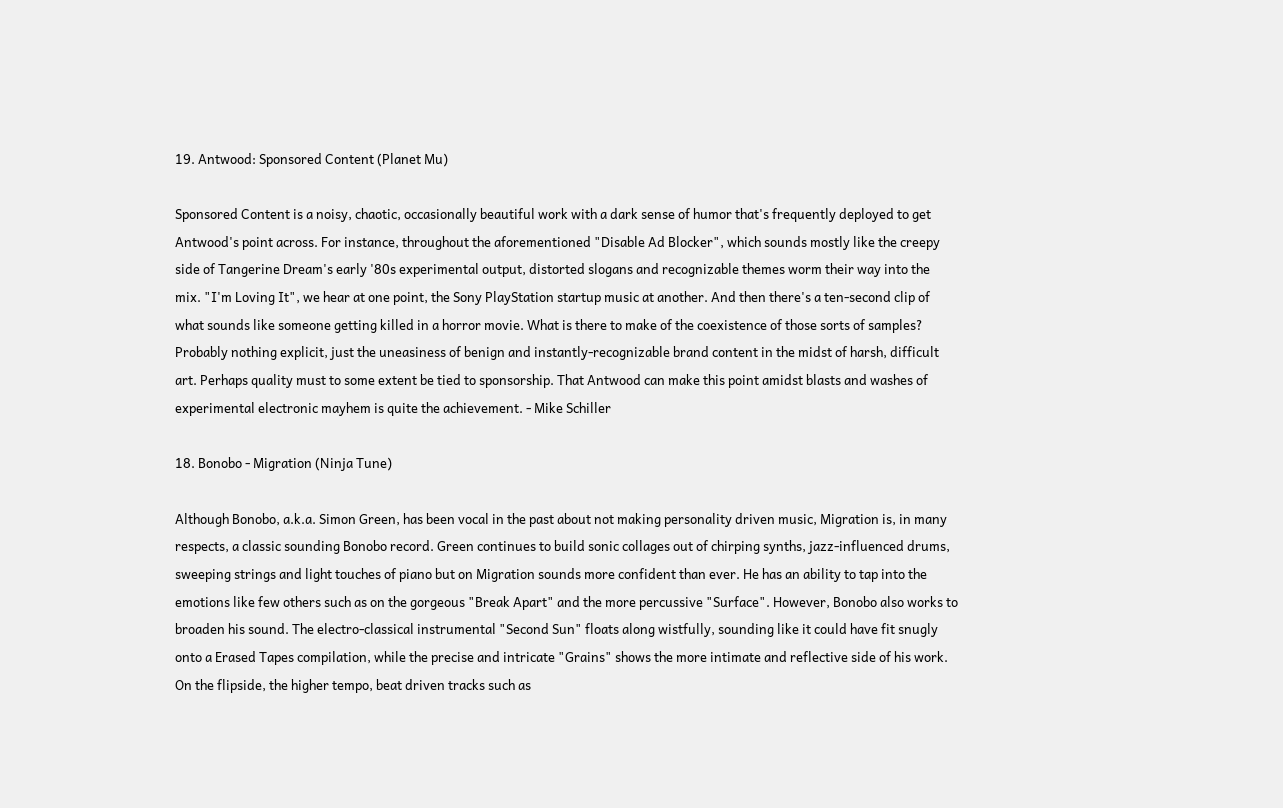19. Antwood: Sponsored Content (Planet Mu)

Sponsored Content is a noisy, chaotic, occasionally beautiful work with a dark sense of humor that's frequently deployed to get Antwood's point across. For instance, throughout the aforementioned "Disable Ad Blocker", which sounds mostly like the creepy side of Tangerine Dream's early '80s experimental output, distorted slogans and recognizable themes worm their way into the mix. "I'm Loving It", we hear at one point, the Sony PlayStation startup music at another. And then there's a ten-second clip of what sounds like someone getting killed in a horror movie. What is there to make of the coexistence of those sorts of samples? Probably nothing explicit, just the uneasiness of benign and instantly-recognizable brand content in the midst of harsh, difficult art. Perhaps quality must to some extent be tied to sponsorship. That Antwood can make this point amidst blasts and washes of experimental electronic mayhem is quite the achievement. - Mike Schiller

18. Bonobo - Migration (Ninja Tune)

Although Bonobo, a.k.a. Simon Green, has been vocal in the past about not making personality driven music, Migration is, in many respects, a classic sounding Bonobo record. Green continues to build sonic collages out of chirping synths, jazz-influenced drums, sweeping strings and light touches of piano but on Migration sounds more confident than ever. He has an ability to tap into the emotions like few others such as on the gorgeous "Break Apart" and the more percussive "Surface". However, Bonobo also works to broaden his sound. The electro-classical instrumental "Second Sun" floats along wistfully, sounding like it could have fit snugly onto a Erased Tapes compilation, while the precise and intricate "Grains" shows the more intimate and reflective side of his work. On the flipside, the higher tempo, beat driven tracks such as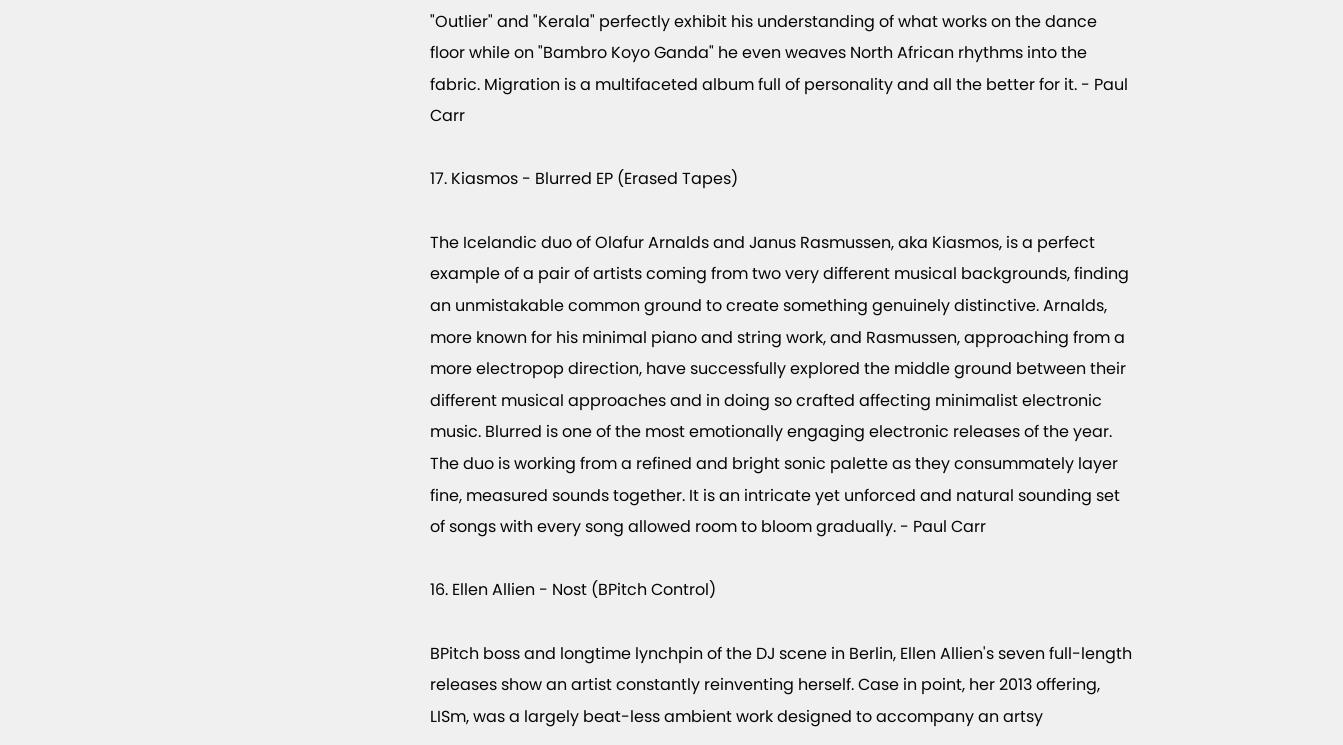"Outlier" and "Kerala" perfectly exhibit his understanding of what works on the dance floor while on "Bambro Koyo Ganda" he even weaves North African rhythms into the fabric. Migration is a multifaceted album full of personality and all the better for it. - Paul Carr

17. Kiasmos - Blurred EP (Erased Tapes)

The Icelandic duo of Olafur Arnalds and Janus Rasmussen, aka Kiasmos, is a perfect example of a pair of artists coming from two very different musical backgrounds, finding an unmistakable common ground to create something genuinely distinctive. Arnalds, more known for his minimal piano and string work, and Rasmussen, approaching from a more electropop direction, have successfully explored the middle ground between their different musical approaches and in doing so crafted affecting minimalist electronic music. Blurred is one of the most emotionally engaging electronic releases of the year. The duo is working from a refined and bright sonic palette as they consummately layer fine, measured sounds together. It is an intricate yet unforced and natural sounding set of songs with every song allowed room to bloom gradually. - Paul Carr

16. Ellen Allien - Nost (BPitch Control)

BPitch boss and longtime lynchpin of the DJ scene in Berlin, Ellen Allien's seven full-length releases show an artist constantly reinventing herself. Case in point, her 2013 offering, LISm, was a largely beat-less ambient work designed to accompany an artsy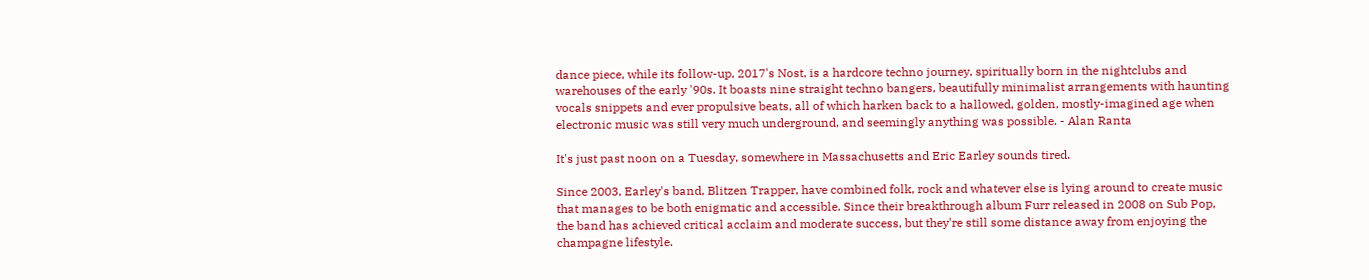dance piece, while its follow-up, 2017's Nost, is a hardcore techno journey, spiritually born in the nightclubs and warehouses of the early '90s. It boasts nine straight techno bangers, beautifully minimalist arrangements with haunting vocals snippets and ever propulsive beats, all of which harken back to a hallowed, golden, mostly-imagined age when electronic music was still very much underground, and seemingly anything was possible. - Alan Ranta

It's just past noon on a Tuesday, somewhere in Massachusetts and Eric Earley sounds tired.

Since 2003, Earley's band, Blitzen Trapper, have combined folk, rock and whatever else is lying around to create music that manages to be both enigmatic and accessible. Since their breakthrough album Furr released in 2008 on Sub Pop, the band has achieved critical acclaim and moderate success, but they're still some distance away from enjoying the champagne lifestyle.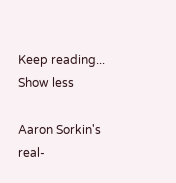Keep reading... Show less

Aaron Sorkin's real-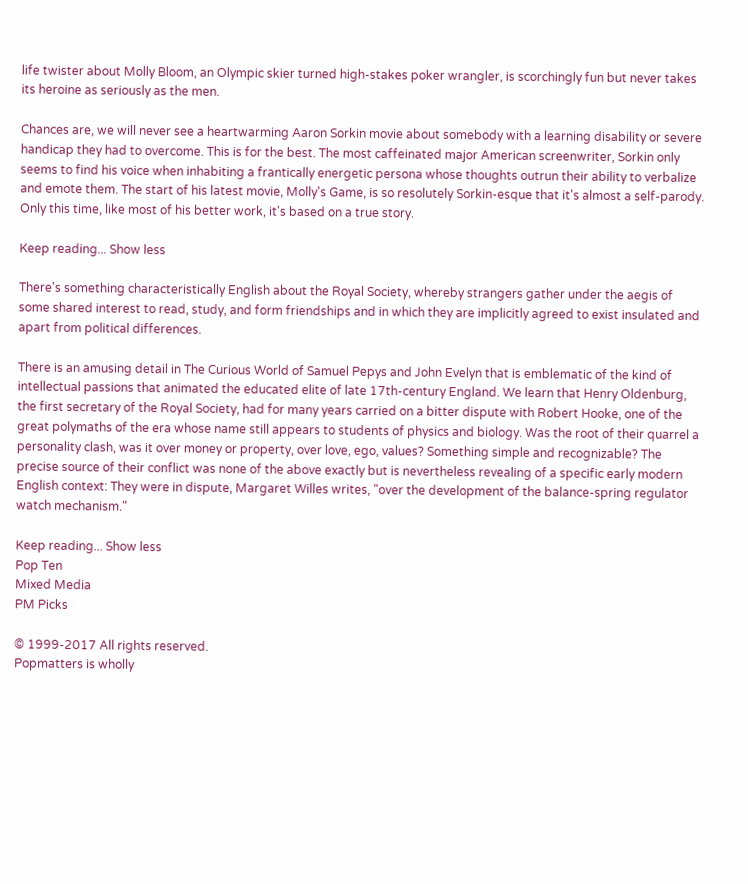life twister about Molly Bloom, an Olympic skier turned high-stakes poker wrangler, is scorchingly fun but never takes its heroine as seriously as the men.

Chances are, we will never see a heartwarming Aaron Sorkin movie about somebody with a learning disability or severe handicap they had to overcome. This is for the best. The most caffeinated major American screenwriter, Sorkin only seems to find his voice when inhabiting a frantically energetic persona whose thoughts outrun their ability to verbalize and emote them. The start of his latest movie, Molly's Game, is so resolutely Sorkin-esque that it's almost a self-parody. Only this time, like most of his better work, it's based on a true story.

Keep reading... Show less

There's something characteristically English about the Royal Society, whereby strangers gather under the aegis of some shared interest to read, study, and form friendships and in which they are implicitly agreed to exist insulated and apart from political differences.

There is an amusing detail in The Curious World of Samuel Pepys and John Evelyn that is emblematic of the kind of intellectual passions that animated the educated elite of late 17th-century England. We learn that Henry Oldenburg, the first secretary of the Royal Society, had for many years carried on a bitter dispute with Robert Hooke, one of the great polymaths of the era whose name still appears to students of physics and biology. Was the root of their quarrel a personality clash, was it over money or property, over love, ego, values? Something simple and recognizable? The precise source of their conflict was none of the above exactly but is nevertheless revealing of a specific early modern English context: They were in dispute, Margaret Willes writes, "over the development of the balance-spring regulator watch mechanism."

Keep reading... Show less
Pop Ten
Mixed Media
PM Picks

© 1999-2017 All rights reserved.
Popmatters is wholly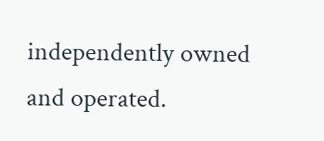independently owned and operated.